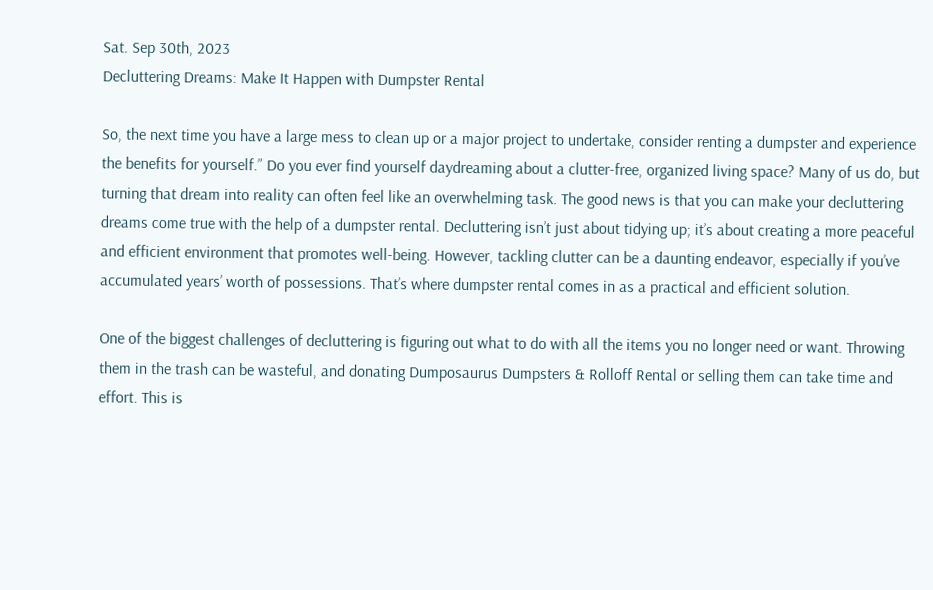Sat. Sep 30th, 2023
Decluttering Dreams: Make It Happen with Dumpster Rental

So, the next time you have a large mess to clean up or a major project to undertake, consider renting a dumpster and experience the benefits for yourself.” Do you ever find yourself daydreaming about a clutter-free, organized living space? Many of us do, but turning that dream into reality can often feel like an overwhelming task. The good news is that you can make your decluttering dreams come true with the help of a dumpster rental. Decluttering isn’t just about tidying up; it’s about creating a more peaceful and efficient environment that promotes well-being. However, tackling clutter can be a daunting endeavor, especially if you’ve accumulated years’ worth of possessions. That’s where dumpster rental comes in as a practical and efficient solution.

One of the biggest challenges of decluttering is figuring out what to do with all the items you no longer need or want. Throwing them in the trash can be wasteful, and donating Dumposaurus Dumpsters & Rolloff Rental or selling them can take time and effort. This is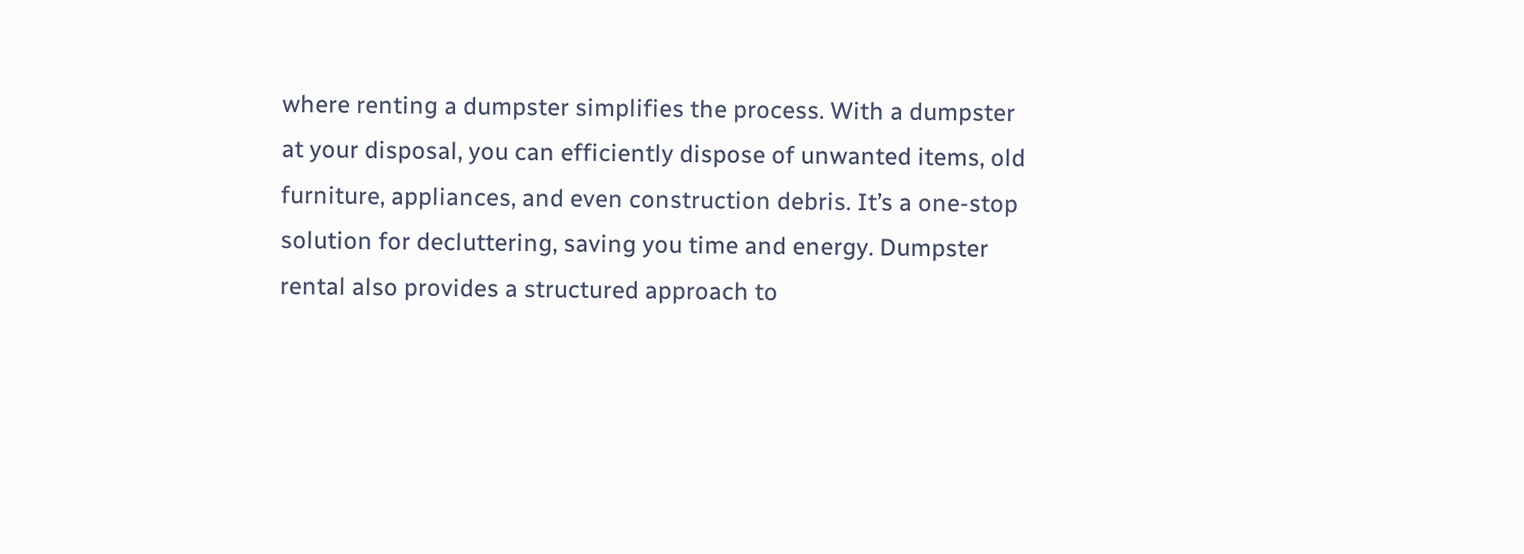where renting a dumpster simplifies the process. With a dumpster at your disposal, you can efficiently dispose of unwanted items, old furniture, appliances, and even construction debris. It’s a one-stop solution for decluttering, saving you time and energy. Dumpster rental also provides a structured approach to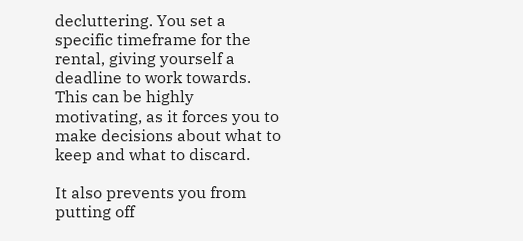decluttering. You set a specific timeframe for the rental, giving yourself a deadline to work towards. This can be highly motivating, as it forces you to make decisions about what to keep and what to discard.

It also prevents you from putting off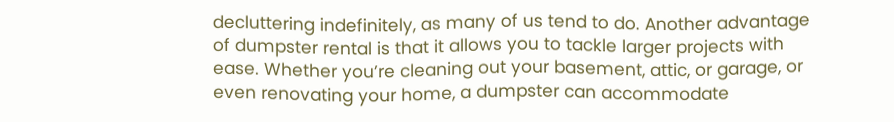decluttering indefinitely, as many of us tend to do. Another advantage of dumpster rental is that it allows you to tackle larger projects with ease. Whether you’re cleaning out your basement, attic, or garage, or even renovating your home, a dumpster can accommodate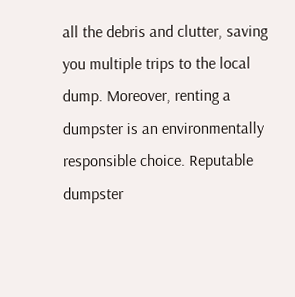all the debris and clutter, saving you multiple trips to the local dump. Moreover, renting a dumpster is an environmentally responsible choice. Reputable dumpster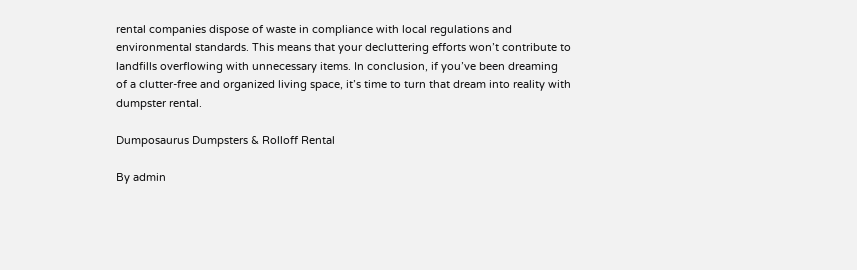rental companies dispose of waste in compliance with local regulations and environmental standards. This means that your decluttering efforts won’t contribute to landfills overflowing with unnecessary items. In conclusion, if you’ve been dreaming of a clutter-free and organized living space, it’s time to turn that dream into reality with dumpster rental.

Dumposaurus Dumpsters & Rolloff Rental

By admin